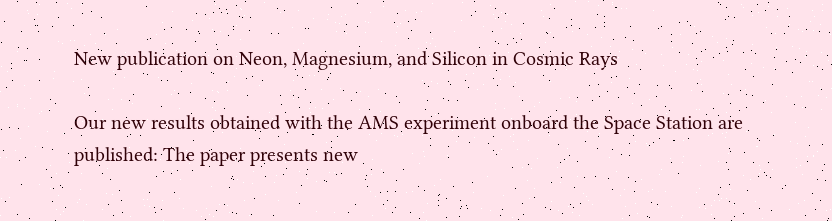New publication on Neon, Magnesium, and Silicon in Cosmic Rays

Our new results obtained with the AMS experiment onboard the Space Station are published: The paper presents new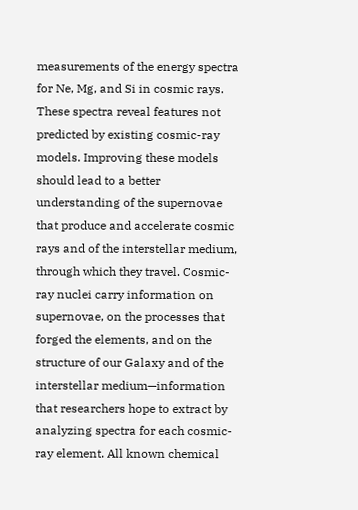measurements of the energy spectra for Ne, Mg, and Si in cosmic rays. These spectra reveal features not predicted by existing cosmic-ray models. Improving these models should lead to a better understanding of the supernovae that produce and accelerate cosmic rays and of the interstellar medium, through which they travel. Cosmic-ray nuclei carry information on supernovae, on the processes that forged the elements, and on the structure of our Galaxy and of the interstellar medium—information that researchers hope to extract by analyzing spectra for each cosmic-ray element. All known chemical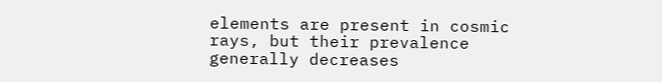elements are present in cosmic rays, but their prevalence generally decreases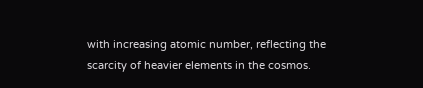with increasing atomic number, reflecting the scarcity of heavier elements in the cosmos.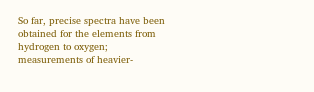So far, precise spectra have been obtained for the elements from hydrogen to oxygen; measurements of heavier-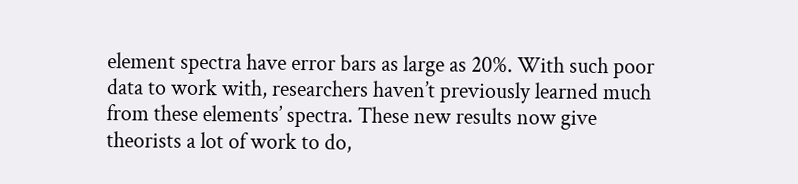element spectra have error bars as large as 20%. With such poor data to work with, researchers haven’t previously learned much from these elements’ spectra. These new results now give theorists a lot of work to do,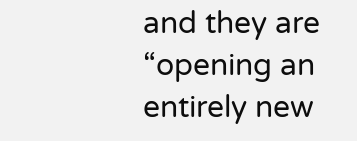and they are “opening an entirely new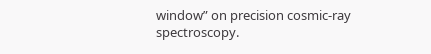window” on precision cosmic-ray spectroscopy.